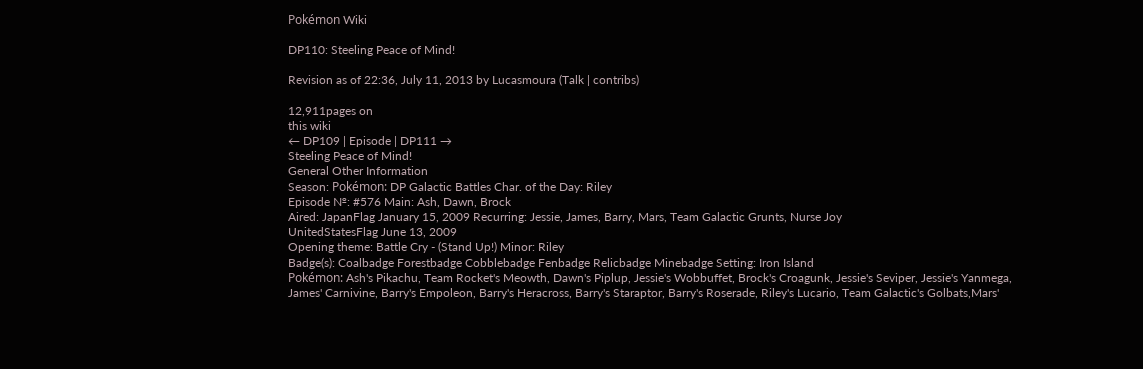Pokémon Wiki

DP110: Steeling Peace of Mind!

Revision as of 22:36, July 11, 2013 by Lucasmoura (Talk | contribs)

12,911pages on
this wiki
← DP109 | Episode | DP111 →
Steeling Peace of Mind!
General Other Information
Season: Pokémon: DP Galactic Battles Char. of the Day: Riley
Episode №: #576 Main: Ash, Dawn, Brock
Aired: JapanFlag January 15, 2009 Recurring: Jessie, James, Barry, Mars, Team Galactic Grunts, Nurse Joy
UnitedStatesFlag June 13, 2009
Opening theme: Battle Cry - (Stand Up!) Minor: Riley
Badge(s): Coalbadge Forestbadge Cobblebadge Fenbadge Relicbadge Minebadge Setting: Iron Island
Pokémon: Ash's Pikachu, Team Rocket's Meowth, Dawn's Piplup, Jessie's Wobbuffet, Brock's Croagunk, Jessie's Seviper, Jessie's Yanmega, James' Carnivine, Barry's Empoleon, Barry's Heracross, Barry's Staraptor, Barry's Roserade, Riley's Lucario, Team Galactic's Golbats,Mars'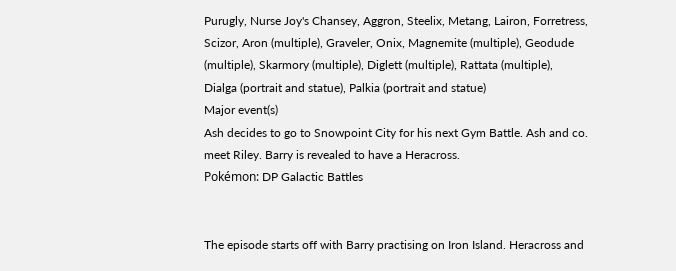Purugly, Nurse Joy's Chansey, Aggron, Steelix, Metang, Lairon, Forretress, Scizor, Aron (multiple), Graveler, Onix, Magnemite (multiple), Geodude (multiple), Skarmory (multiple), Diglett (multiple), Rattata (multiple), Dialga (portrait and statue), Palkia (portrait and statue)
Major event(s)
Ash decides to go to Snowpoint City for his next Gym Battle. Ash and co. meet Riley. Barry is revealed to have a Heracross.
Pokémon: DP Galactic Battles


The episode starts off with Barry practising on Iron Island. Heracross and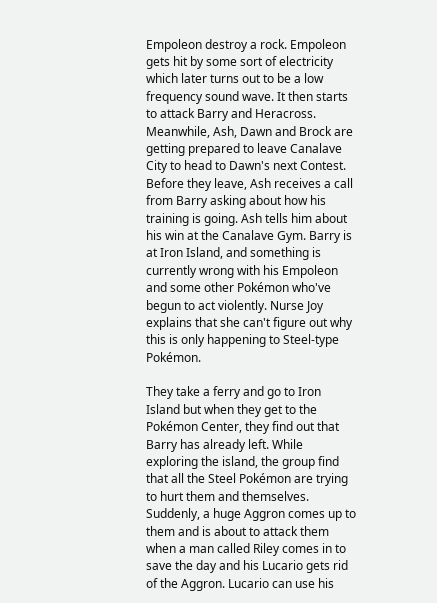Empoleon destroy a rock. Empoleon gets hit by some sort of electricity which later turns out to be a low frequency sound wave. It then starts to attack Barry and Heracross. Meanwhile, Ash, Dawn and Brock are getting prepared to leave Canalave City to head to Dawn's next Contest. Before they leave, Ash receives a call from Barry asking about how his training is going. Ash tells him about his win at the Canalave Gym. Barry is at Iron Island, and something is currently wrong with his Empoleon and some other Pokémon who've begun to act violently. Nurse Joy explains that she can't figure out why this is only happening to Steel-type Pokémon.

They take a ferry and go to Iron Island but when they get to the Pokémon Center, they find out that Barry has already left. While exploring the island, the group find that all the Steel Pokémon are trying to hurt them and themselves. Suddenly, a huge Aggron comes up to them and is about to attack them when a man called Riley comes in to save the day and his Lucario gets rid of the Aggron. Lucario can use his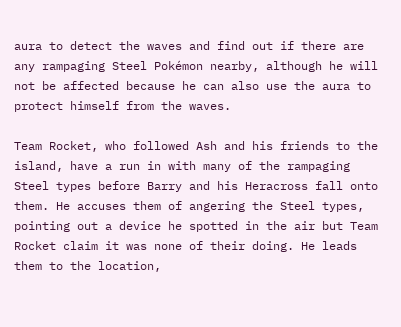aura to detect the waves and find out if there are any rampaging Steel Pokémon nearby, although he will not be affected because he can also use the aura to protect himself from the waves.

Team Rocket, who followed Ash and his friends to the island, have a run in with many of the rampaging Steel types before Barry and his Heracross fall onto them. He accuses them of angering the Steel types, pointing out a device he spotted in the air but Team Rocket claim it was none of their doing. He leads them to the location,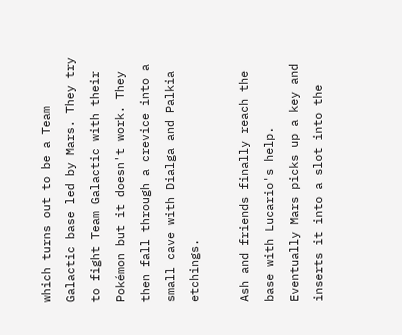which turns out to be a Team Galactic base led by Mars. They try to fight Team Galactic with their Pokémon but it doesn't work. They then fall through a crevice into a small cave with Dialga and Palkia etchings.

Ash and friends finally reach the base with Lucario's help. Eventually Mars picks up a key and inserts it into a slot into the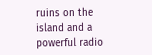ruins on the island and a powerful radio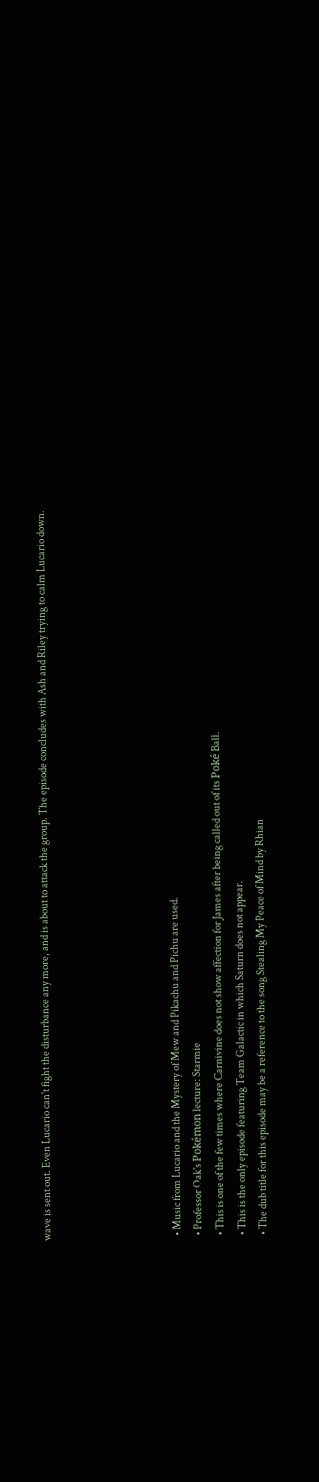wave is sent out. Even Lucario can't fight the disturbance any more, and is about to attack the group. The episode concludes with Ash and Riley trying to calm Lucario down.





  • Music from Lucario and the Mystery of Mew and Pikachu and Pichu are used.
  • Professor Oak's Pokémon lecture: Starmie
  • This is one of the few times where Carnivine does not show affection for James after being called out of its Poké Ball.
  • This is the only episode featuring Team Galactic in which Saturn does not appear.
  • The dub title for this episode may be a reference to the song Stealing My Peace of Mind by Rhian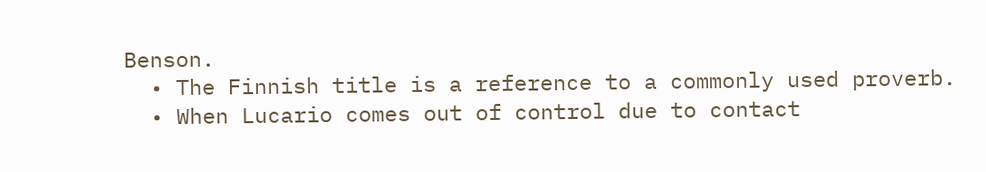Benson.
  • The Finnish title is a reference to a commonly used proverb.
  • When Lucario comes out of control due to contact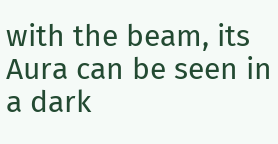with the beam, its Aura can be seen in a dark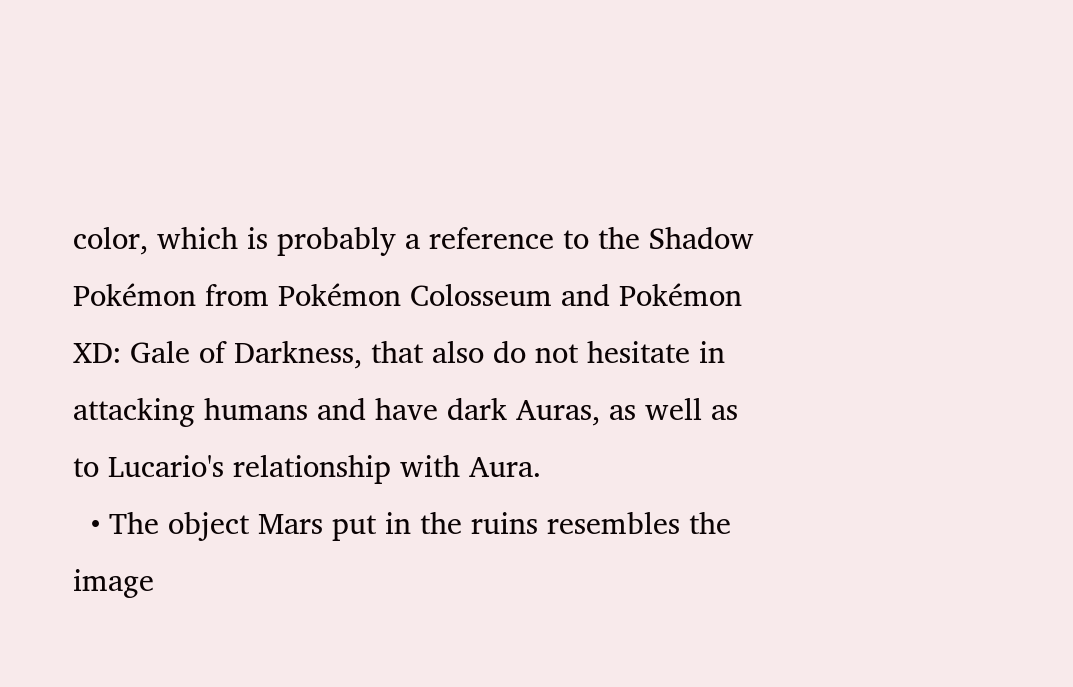color, which is probably a reference to the Shadow Pokémon from Pokémon Colosseum and Pokémon XD: Gale of Darkness, that also do not hesitate in attacking humans and have dark Auras, as well as to Lucario's relationship with Aura.
  • The object Mars put in the ruins resembles the image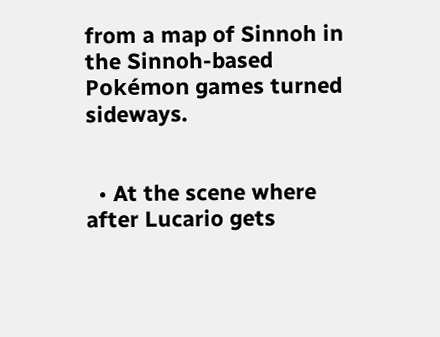from a map of Sinnoh in the Sinnoh-based Pokémon games turned sideways.


  • At the scene where after Lucario gets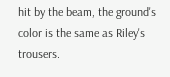hit by the beam, the ground's color is the same as Riley's trousers.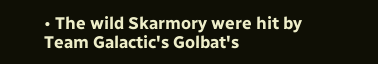• The wild Skarmory were hit by Team Galactic's Golbat's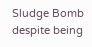Sludge Bomb despite being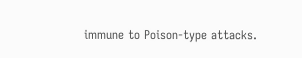immune to Poison-type attacks.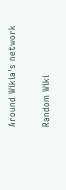Around Wikia's network

Random Wiki